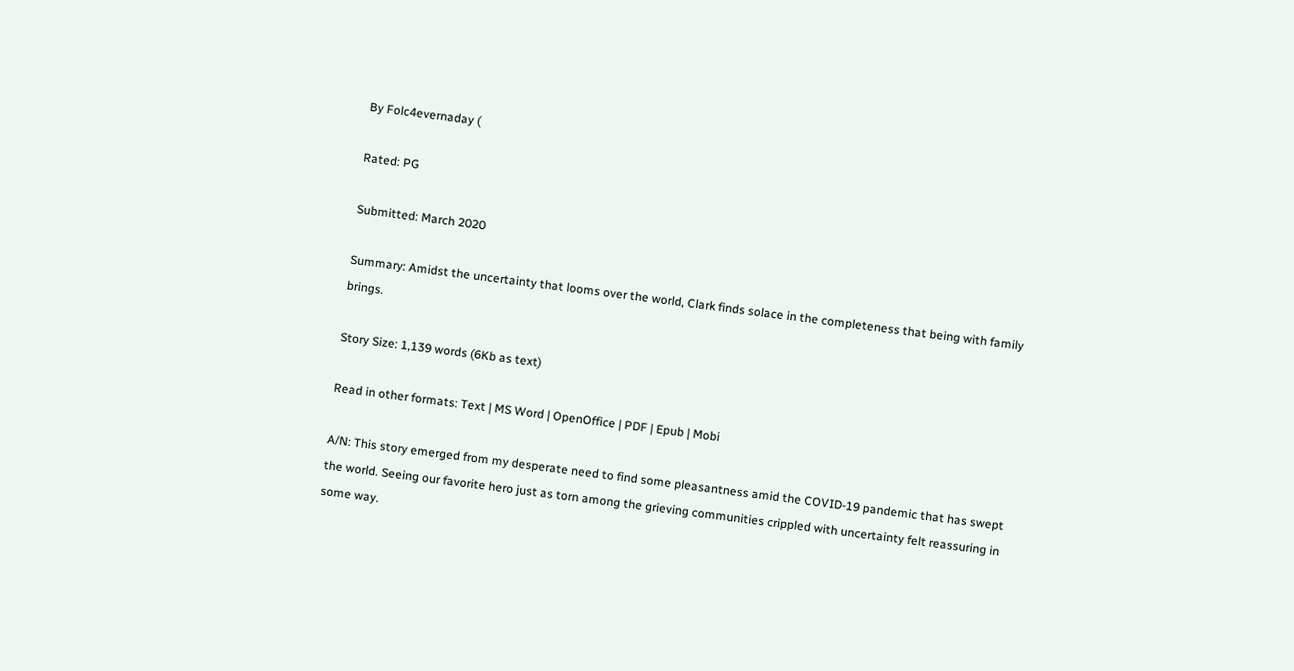By Folc4evernaday (

Rated: PG

Submitted: March 2020

Summary: Amidst the uncertainty that looms over the world, Clark finds solace in the completeness that being with family brings.

Story Size: 1,139 words (6Kb as text)

Read in other formats: Text | MS Word | OpenOffice | PDF | Epub | Mobi

A/N: This story emerged from my desperate need to find some pleasantness amid the COVID-19 pandemic that has swept the world. Seeing our favorite hero just as torn among the grieving communities crippled with uncertainty felt reassuring in some way.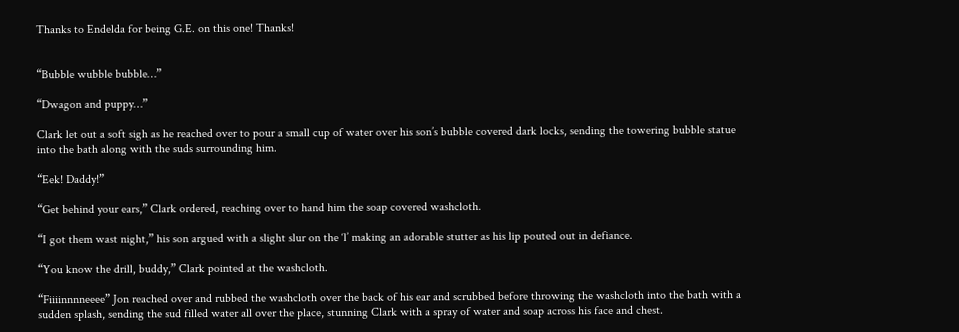Thanks to Endelda for being G.E. on this one! Thanks!


“Bubble wubble bubble…”

“Dwagon and puppy…”

Clark let out a soft sigh as he reached over to pour a small cup of water over his son’s bubble covered dark locks, sending the towering bubble statue into the bath along with the suds surrounding him.

“Eek! Daddy!”

“Get behind your ears,” Clark ordered, reaching over to hand him the soap covered washcloth.

“I got them wast night,” his son argued with a slight slur on the ‘l’ making an adorable stutter as his lip pouted out in defiance.

“You know the drill, buddy,” Clark pointed at the washcloth.

“Fiiiinnnneeee” Jon reached over and rubbed the washcloth over the back of his ear and scrubbed before throwing the washcloth into the bath with a sudden splash, sending the sud filled water all over the place, stunning Clark with a spray of water and soap across his face and chest.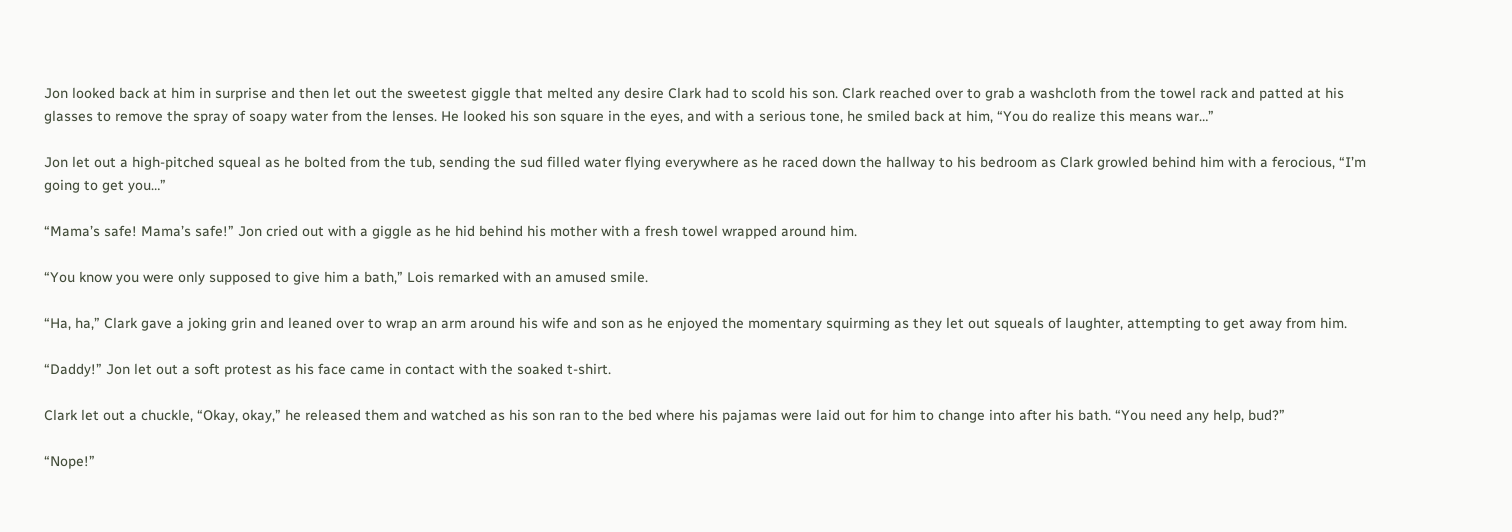Jon looked back at him in surprise and then let out the sweetest giggle that melted any desire Clark had to scold his son. Clark reached over to grab a washcloth from the towel rack and patted at his glasses to remove the spray of soapy water from the lenses. He looked his son square in the eyes, and with a serious tone, he smiled back at him, “You do realize this means war…”

Jon let out a high-pitched squeal as he bolted from the tub, sending the sud filled water flying everywhere as he raced down the hallway to his bedroom as Clark growled behind him with a ferocious, “I’m going to get you…”

“Mama’s safe! Mama’s safe!” Jon cried out with a giggle as he hid behind his mother with a fresh towel wrapped around him.

“You know you were only supposed to give him a bath,” Lois remarked with an amused smile.

“Ha, ha,” Clark gave a joking grin and leaned over to wrap an arm around his wife and son as he enjoyed the momentary squirming as they let out squeals of laughter, attempting to get away from him.

“Daddy!” Jon let out a soft protest as his face came in contact with the soaked t-shirt.

Clark let out a chuckle, “Okay, okay,” he released them and watched as his son ran to the bed where his pajamas were laid out for him to change into after his bath. “You need any help, bud?”

“Nope!”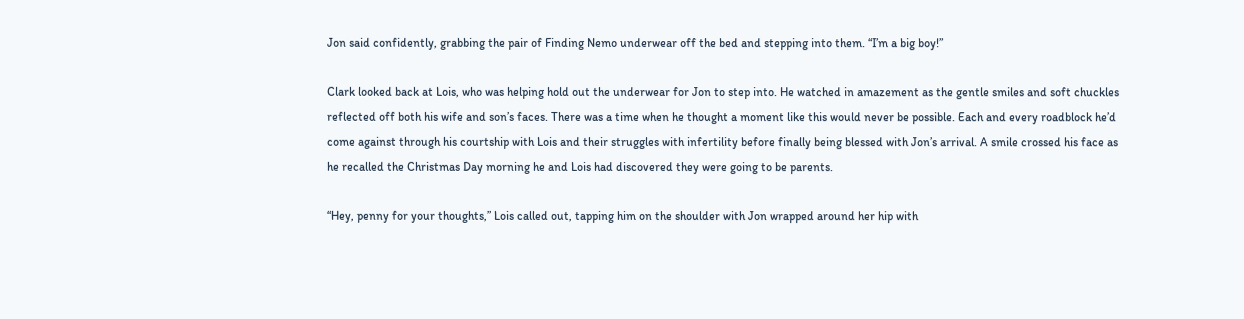Jon said confidently, grabbing the pair of Finding Nemo underwear off the bed and stepping into them. “I’m a big boy!”

Clark looked back at Lois, who was helping hold out the underwear for Jon to step into. He watched in amazement as the gentle smiles and soft chuckles reflected off both his wife and son’s faces. There was a time when he thought a moment like this would never be possible. Each and every roadblock he’d come against through his courtship with Lois and their struggles with infertility before finally being blessed with Jon’s arrival. A smile crossed his face as he recalled the Christmas Day morning he and Lois had discovered they were going to be parents.

“Hey, penny for your thoughts,” Lois called out, tapping him on the shoulder with Jon wrapped around her hip with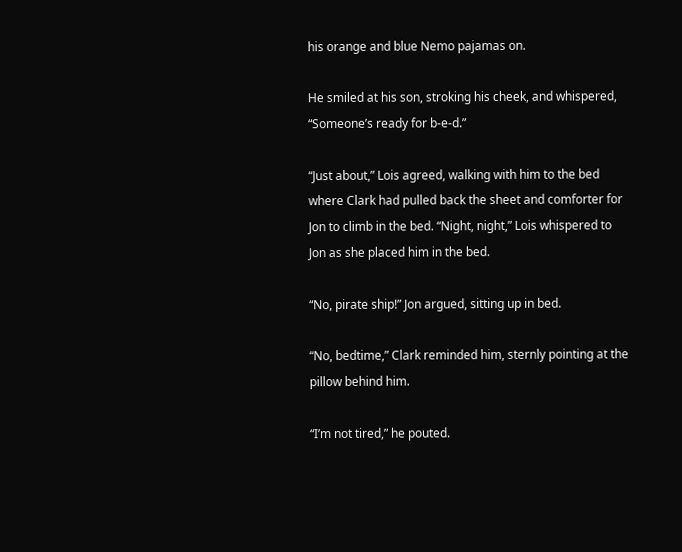his orange and blue Nemo pajamas on.

He smiled at his son, stroking his cheek, and whispered, “Someone’s ready for b-e-d.”

“Just about,” Lois agreed, walking with him to the bed where Clark had pulled back the sheet and comforter for Jon to climb in the bed. “Night, night,” Lois whispered to Jon as she placed him in the bed.

“No, pirate ship!” Jon argued, sitting up in bed.

“No, bedtime,” Clark reminded him, sternly pointing at the pillow behind him.

“I’m not tired,” he pouted.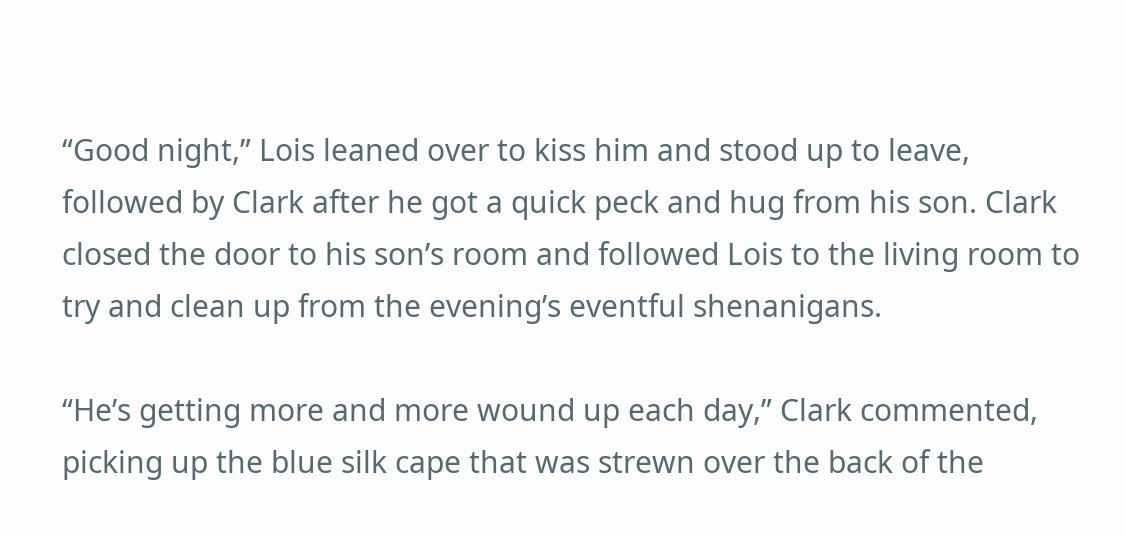“Good night,” Lois leaned over to kiss him and stood up to leave, followed by Clark after he got a quick peck and hug from his son. Clark closed the door to his son’s room and followed Lois to the living room to try and clean up from the evening’s eventful shenanigans.

“He’s getting more and more wound up each day,” Clark commented, picking up the blue silk cape that was strewn over the back of the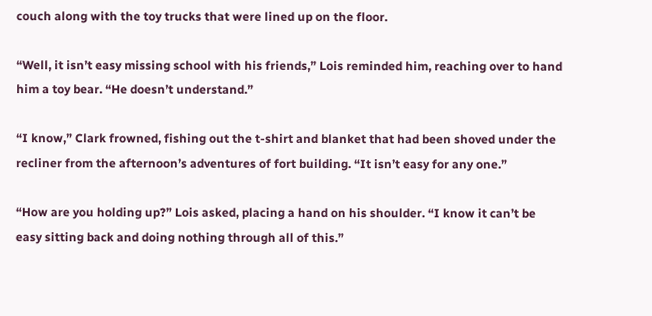couch along with the toy trucks that were lined up on the floor.

“Well, it isn’t easy missing school with his friends,” Lois reminded him, reaching over to hand him a toy bear. “He doesn’t understand.”

“I know,” Clark frowned, fishing out the t-shirt and blanket that had been shoved under the recliner from the afternoon’s adventures of fort building. “It isn’t easy for any one.”

“How are you holding up?” Lois asked, placing a hand on his shoulder. “I know it can’t be easy sitting back and doing nothing through all of this.”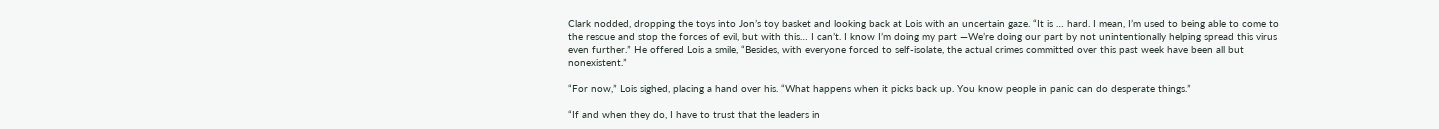Clark nodded, dropping the toys into Jon’s toy basket and looking back at Lois with an uncertain gaze. “It is … hard. I mean, I’m used to being able to come to the rescue and stop the forces of evil, but with this… I can’t. I know I’m doing my part —We’re doing our part by not unintentionally helping spread this virus even further.” He offered Lois a smile, “Besides, with everyone forced to self-isolate, the actual crimes committed over this past week have been all but nonexistent.”

“For now,” Lois sighed, placing a hand over his. “What happens when it picks back up. You know people in panic can do desperate things.”

“If and when they do, I have to trust that the leaders in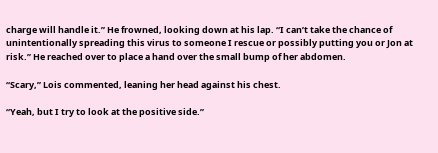charge will handle it.” He frowned, looking down at his lap. “I can’t take the chance of unintentionally spreading this virus to someone I rescue or possibly putting you or Jon at risk.” He reached over to place a hand over the small bump of her abdomen.

“Scary,” Lois commented, leaning her head against his chest.

“Yeah, but I try to look at the positive side.”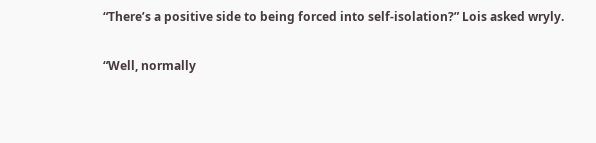“There’s a positive side to being forced into self-isolation?” Lois asked wryly.

“Well, normally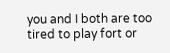you and I both are too tired to play fort or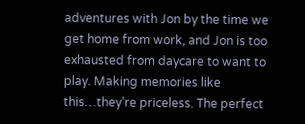adventures with Jon by the time we get home from work, and Jon is too exhausted from daycare to want to play. Making memories like this…they’re priceless. The perfect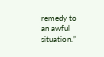remedy to an awful situation.”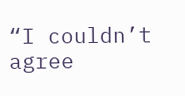“I couldn’t agree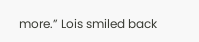more.” Lois smiled back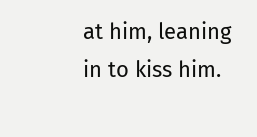at him, leaning in to kiss him.